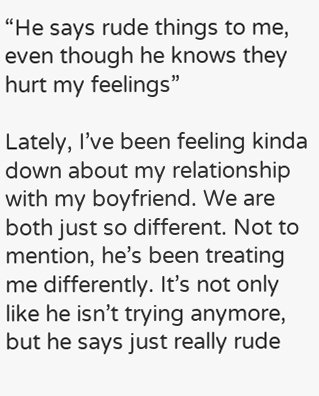“He says rude things to me, even though he knows they hurt my feelings”

Lately, I’ve been feeling kinda down about my relationship with my boyfriend. We are both just so different. Not to mention, he’s been treating me differently. It’s not only like he isn’t trying anymore, but he says just really rude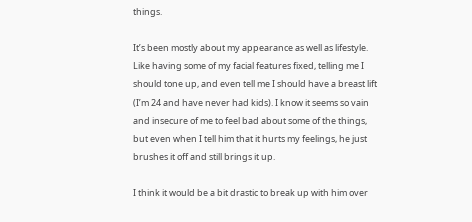things.

It’s been mostly about my appearance as well as lifestyle. Like having some of my facial features fixed, telling me I should tone up, and even tell me I should have a breast lift (I’m 24 and have never had kids). I know it seems so vain and insecure of me to feel bad about some of the things, but even when I tell him that it hurts my feelings, he just brushes it off and still brings it up.

I think it would be a bit drastic to break up with him over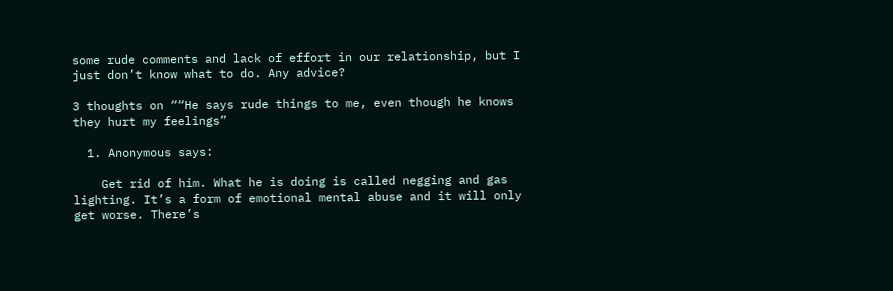some rude comments and lack of effort in our relationship, but I just don’t know what to do. Any advice?

3 thoughts on ““He says rude things to me, even though he knows they hurt my feelings”

  1. Anonymous says:

    Get rid of him. What he is doing is called negging and gas lighting. It’s a form of emotional mental abuse and it will only get worse. There’s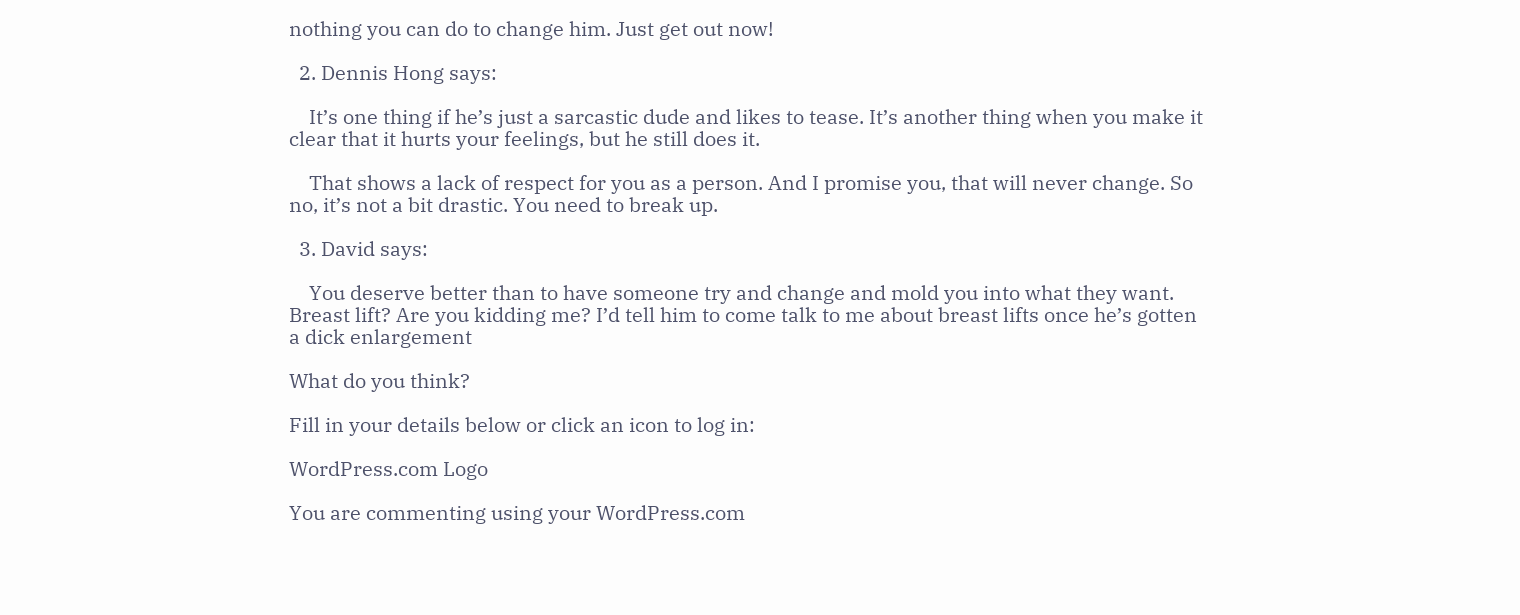nothing you can do to change him. Just get out now!

  2. Dennis Hong says:

    It’s one thing if he’s just a sarcastic dude and likes to tease. It’s another thing when you make it clear that it hurts your feelings, but he still does it.

    That shows a lack of respect for you as a person. And I promise you, that will never change. So no, it’s not a bit drastic. You need to break up.

  3. David says:

    You deserve better than to have someone try and change and mold you into what they want. Breast lift? Are you kidding me? I’d tell him to come talk to me about breast lifts once he’s gotten a dick enlargement

What do you think?

Fill in your details below or click an icon to log in:

WordPress.com Logo

You are commenting using your WordPress.com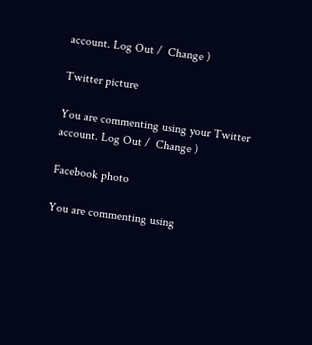account. Log Out /  Change )

Twitter picture

You are commenting using your Twitter account. Log Out /  Change )

Facebook photo

You are commenting using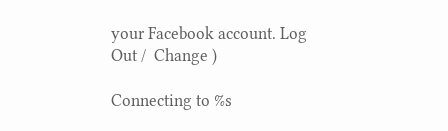your Facebook account. Log Out /  Change )

Connecting to %s